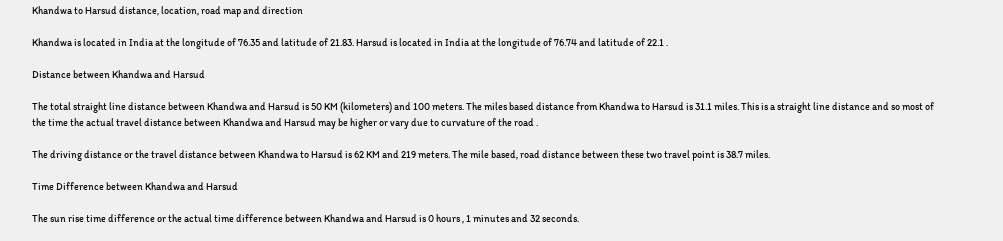Khandwa to Harsud distance, location, road map and direction

Khandwa is located in India at the longitude of 76.35 and latitude of 21.83. Harsud is located in India at the longitude of 76.74 and latitude of 22.1 .

Distance between Khandwa and Harsud

The total straight line distance between Khandwa and Harsud is 50 KM (kilometers) and 100 meters. The miles based distance from Khandwa to Harsud is 31.1 miles. This is a straight line distance and so most of the time the actual travel distance between Khandwa and Harsud may be higher or vary due to curvature of the road .

The driving distance or the travel distance between Khandwa to Harsud is 62 KM and 219 meters. The mile based, road distance between these two travel point is 38.7 miles.

Time Difference between Khandwa and Harsud

The sun rise time difference or the actual time difference between Khandwa and Harsud is 0 hours , 1 minutes and 32 seconds.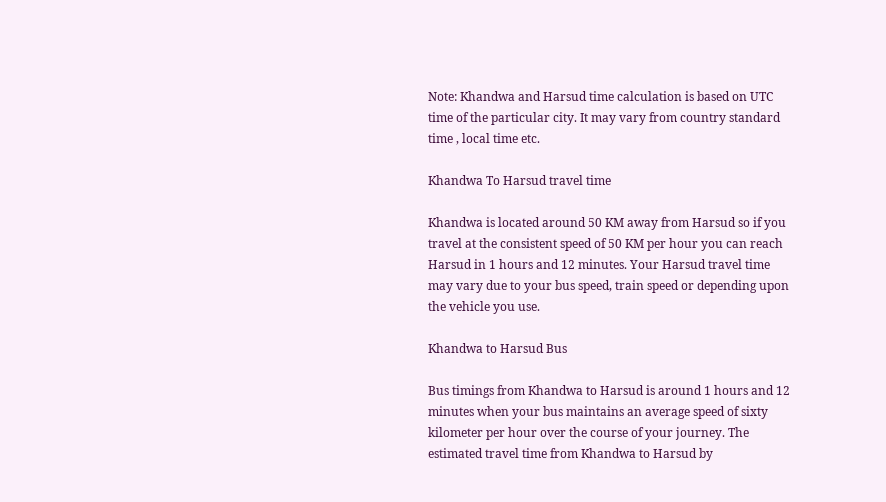Note: Khandwa and Harsud time calculation is based on UTC time of the particular city. It may vary from country standard time , local time etc.

Khandwa To Harsud travel time

Khandwa is located around 50 KM away from Harsud so if you travel at the consistent speed of 50 KM per hour you can reach Harsud in 1 hours and 12 minutes. Your Harsud travel time may vary due to your bus speed, train speed or depending upon the vehicle you use.

Khandwa to Harsud Bus

Bus timings from Khandwa to Harsud is around 1 hours and 12 minutes when your bus maintains an average speed of sixty kilometer per hour over the course of your journey. The estimated travel time from Khandwa to Harsud by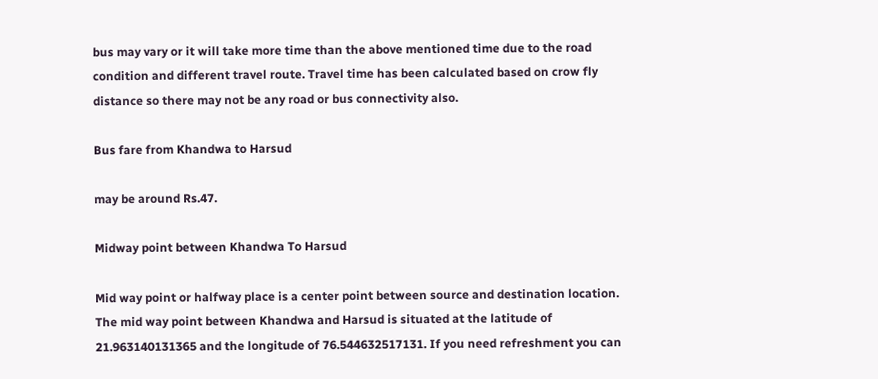bus may vary or it will take more time than the above mentioned time due to the road condition and different travel route. Travel time has been calculated based on crow fly distance so there may not be any road or bus connectivity also.

Bus fare from Khandwa to Harsud

may be around Rs.47.

Midway point between Khandwa To Harsud

Mid way point or halfway place is a center point between source and destination location. The mid way point between Khandwa and Harsud is situated at the latitude of 21.963140131365 and the longitude of 76.544632517131. If you need refreshment you can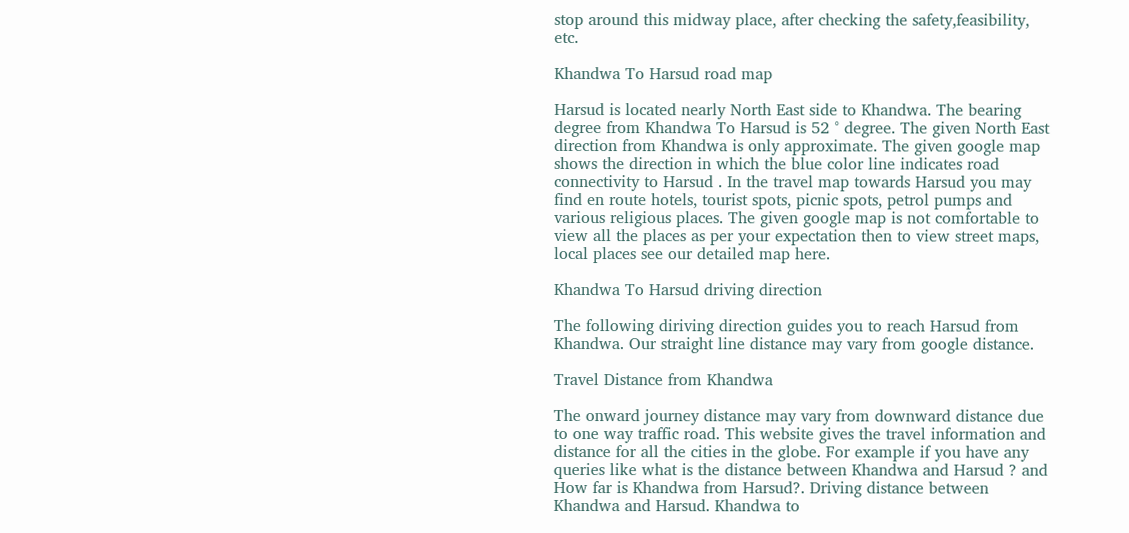stop around this midway place, after checking the safety,feasibility, etc.

Khandwa To Harsud road map

Harsud is located nearly North East side to Khandwa. The bearing degree from Khandwa To Harsud is 52 ° degree. The given North East direction from Khandwa is only approximate. The given google map shows the direction in which the blue color line indicates road connectivity to Harsud . In the travel map towards Harsud you may find en route hotels, tourist spots, picnic spots, petrol pumps and various religious places. The given google map is not comfortable to view all the places as per your expectation then to view street maps, local places see our detailed map here.

Khandwa To Harsud driving direction

The following diriving direction guides you to reach Harsud from Khandwa. Our straight line distance may vary from google distance.

Travel Distance from Khandwa

The onward journey distance may vary from downward distance due to one way traffic road. This website gives the travel information and distance for all the cities in the globe. For example if you have any queries like what is the distance between Khandwa and Harsud ? and How far is Khandwa from Harsud?. Driving distance between Khandwa and Harsud. Khandwa to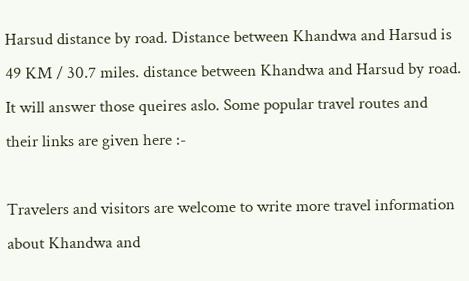Harsud distance by road. Distance between Khandwa and Harsud is 49 KM / 30.7 miles. distance between Khandwa and Harsud by road. It will answer those queires aslo. Some popular travel routes and their links are given here :-

Travelers and visitors are welcome to write more travel information about Khandwa and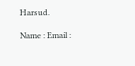Harsud.

Name : Email :